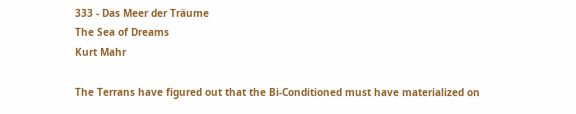333 - Das Meer der Träume
The Sea of Dreams
Kurt Mahr

The Terrans have figured out that the Bi-Conditioned must have materialized on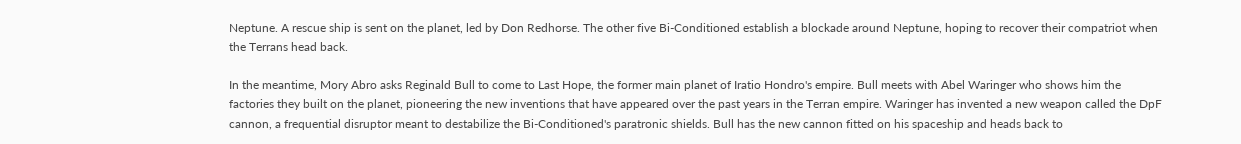Neptune. A rescue ship is sent on the planet, led by Don Redhorse. The other five Bi-Conditioned establish a blockade around Neptune, hoping to recover their compatriot when the Terrans head back.

In the meantime, Mory Abro asks Reginald Bull to come to Last Hope, the former main planet of Iratio Hondro's empire. Bull meets with Abel Waringer who shows him the factories they built on the planet, pioneering the new inventions that have appeared over the past years in the Terran empire. Waringer has invented a new weapon called the DpF cannon, a frequential disruptor meant to destabilize the Bi-Conditioned's paratronic shields. Bull has the new cannon fitted on his spaceship and heads back to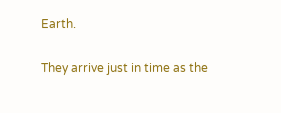Earth.

They arrive just in time as the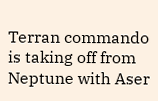Terran commando is taking off from Neptune with Aser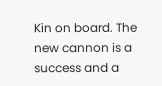Kin on board. The new cannon is a success and a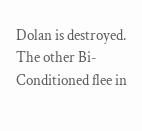Dolan is destroyed. The other Bi-Conditioned flee in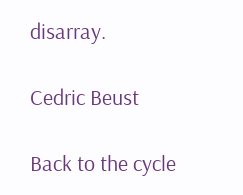disarray.

Cedric Beust

Back to the cycle